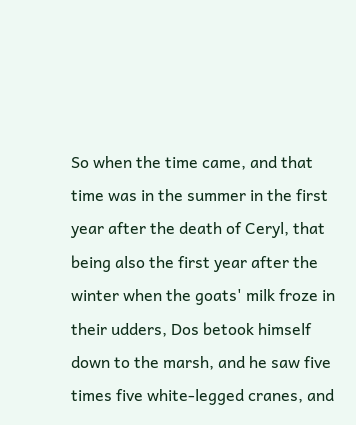So when the time came, and that time was in the summer in the first year after the death of Ceryl, that being also the first year after the winter when the goats' milk froze in their udders, Dos betook himself down to the marsh, and he saw five times five white-legged cranes, and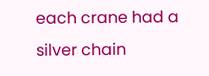each crane had a silver chain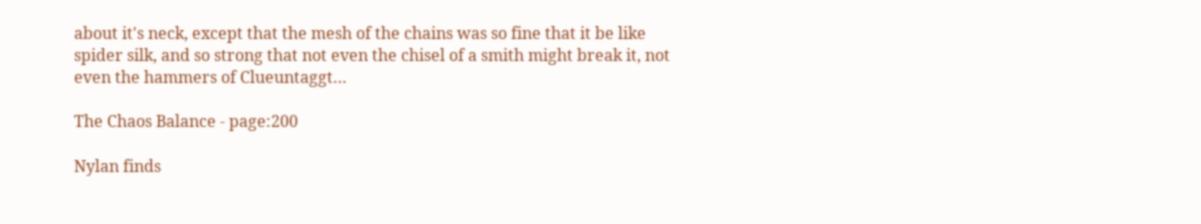about it's neck, except that the mesh of the chains was so fine that it be like spider silk, and so strong that not even the chisel of a smith might break it, not even the hammers of Clueuntaggt…

The Chaos Balance - page:200

Nylan finds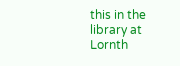this in the library at Lornth